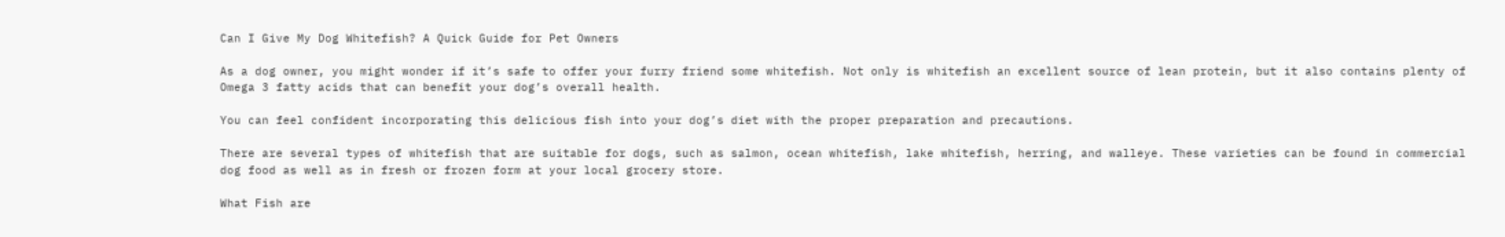Can I Give My Dog Whitefish? A Quick Guide for Pet Owners

As a dog owner, you might wonder if it’s safe to offer your furry friend some whitefish. Not only is whitefish an excellent source of lean protein, but it also contains plenty of Omega 3 fatty acids that can benefit your dog’s overall health.

You can feel confident incorporating this delicious fish into your dog’s diet with the proper preparation and precautions.

There are several types of whitefish that are suitable for dogs, such as salmon, ocean whitefish, lake whitefish, herring, and walleye. These varieties can be found in commercial dog food as well as in fresh or frozen form at your local grocery store.

What Fish are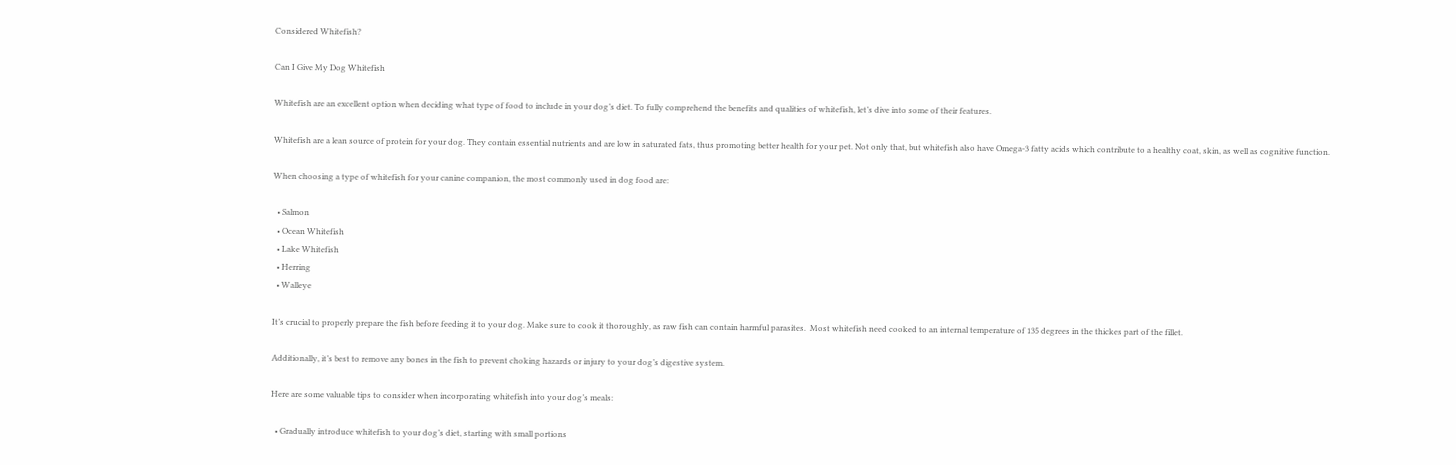Considered Whitefish?

Can I Give My Dog Whitefish

Whitefish are an excellent option when deciding what type of food to include in your dog’s diet. To fully comprehend the benefits and qualities of whitefish, let’s dive into some of their features.

Whitefish are a lean source of protein for your dog. They contain essential nutrients and are low in saturated fats, thus promoting better health for your pet. Not only that, but whitefish also have Omega-3 fatty acids which contribute to a healthy coat, skin, as well as cognitive function.

When choosing a type of whitefish for your canine companion, the most commonly used in dog food are:

  • Salmon
  • Ocean Whitefish
  • Lake Whitefish
  • Herring
  • Walleye

It’s crucial to properly prepare the fish before feeding it to your dog. Make sure to cook it thoroughly, as raw fish can contain harmful parasites.  Most whitefish need cooked to an internal temperature of 135 degrees in the thickes part of the fillet.

Additionally, it’s best to remove any bones in the fish to prevent choking hazards or injury to your dog’s digestive system.

Here are some valuable tips to consider when incorporating whitefish into your dog’s meals:

  • Gradually introduce whitefish to your dog’s diet, starting with small portions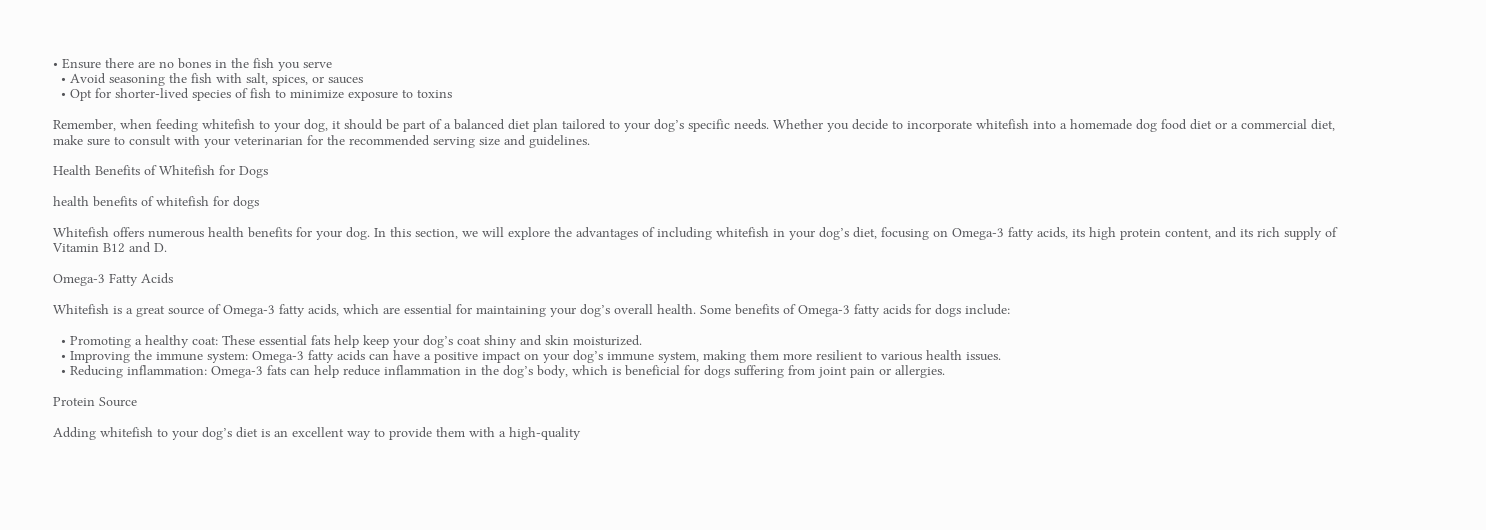• Ensure there are no bones in the fish you serve
  • Avoid seasoning the fish with salt, spices, or sauces
  • Opt for shorter-lived species of fish to minimize exposure to toxins

Remember, when feeding whitefish to your dog, it should be part of a balanced diet plan tailored to your dog’s specific needs. Whether you decide to incorporate whitefish into a homemade dog food diet or a commercial diet, make sure to consult with your veterinarian for the recommended serving size and guidelines.

Health Benefits of Whitefish for Dogs

health benefits of whitefish for dogs

Whitefish offers numerous health benefits for your dog. In this section, we will explore the advantages of including whitefish in your dog’s diet, focusing on Omega-3 fatty acids, its high protein content, and its rich supply of Vitamin B12 and D.

Omega-3 Fatty Acids

Whitefish is a great source of Omega-3 fatty acids, which are essential for maintaining your dog’s overall health. Some benefits of Omega-3 fatty acids for dogs include:

  • Promoting a healthy coat: These essential fats help keep your dog’s coat shiny and skin moisturized.
  • Improving the immune system: Omega-3 fatty acids can have a positive impact on your dog’s immune system, making them more resilient to various health issues.
  • Reducing inflammation: Omega-3 fats can help reduce inflammation in the dog’s body, which is beneficial for dogs suffering from joint pain or allergies.

Protein Source

Adding whitefish to your dog’s diet is an excellent way to provide them with a high-quality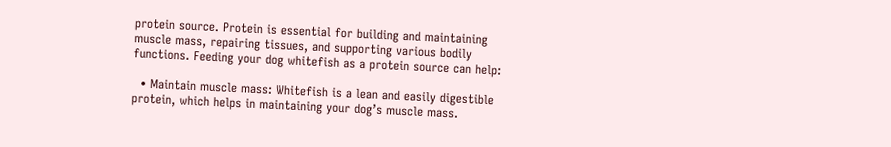protein source. Protein is essential for building and maintaining muscle mass, repairing tissues, and supporting various bodily functions. Feeding your dog whitefish as a protein source can help:

  • Maintain muscle mass: Whitefish is a lean and easily digestible protein, which helps in maintaining your dog’s muscle mass.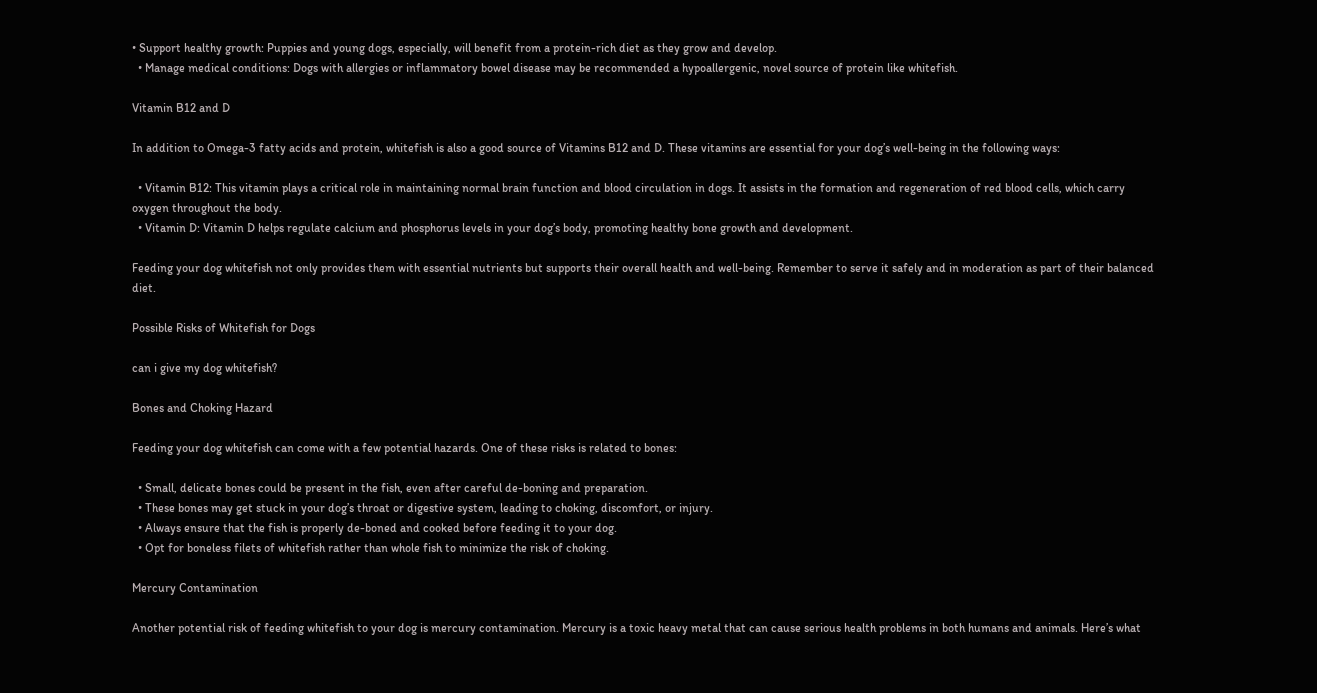• Support healthy growth: Puppies and young dogs, especially, will benefit from a protein-rich diet as they grow and develop.
  • Manage medical conditions: Dogs with allergies or inflammatory bowel disease may be recommended a hypoallergenic, novel source of protein like whitefish.

Vitamin B12 and D

In addition to Omega-3 fatty acids and protein, whitefish is also a good source of Vitamins B12 and D. These vitamins are essential for your dog’s well-being in the following ways:

  • Vitamin B12: This vitamin plays a critical role in maintaining normal brain function and blood circulation in dogs. It assists in the formation and regeneration of red blood cells, which carry oxygen throughout the body.
  • Vitamin D: Vitamin D helps regulate calcium and phosphorus levels in your dog’s body, promoting healthy bone growth and development.

Feeding your dog whitefish not only provides them with essential nutrients but supports their overall health and well-being. Remember to serve it safely and in moderation as part of their balanced diet.

Possible Risks of Whitefish for Dogs

can i give my dog whitefish?

Bones and Choking Hazard

Feeding your dog whitefish can come with a few potential hazards. One of these risks is related to bones:

  • Small, delicate bones could be present in the fish, even after careful de-boning and preparation.
  • These bones may get stuck in your dog’s throat or digestive system, leading to choking, discomfort, or injury.
  • Always ensure that the fish is properly de-boned and cooked before feeding it to your dog.
  • Opt for boneless filets of whitefish rather than whole fish to minimize the risk of choking.

Mercury Contamination

Another potential risk of feeding whitefish to your dog is mercury contamination. Mercury is a toxic heavy metal that can cause serious health problems in both humans and animals. Here’s what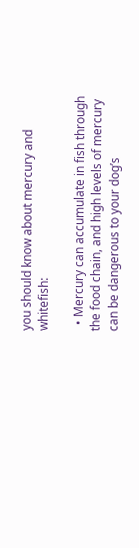you should know about mercury and whitefish:

  • Mercury can accumulate in fish through the food chain, and high levels of mercury can be dangerous to your dog’s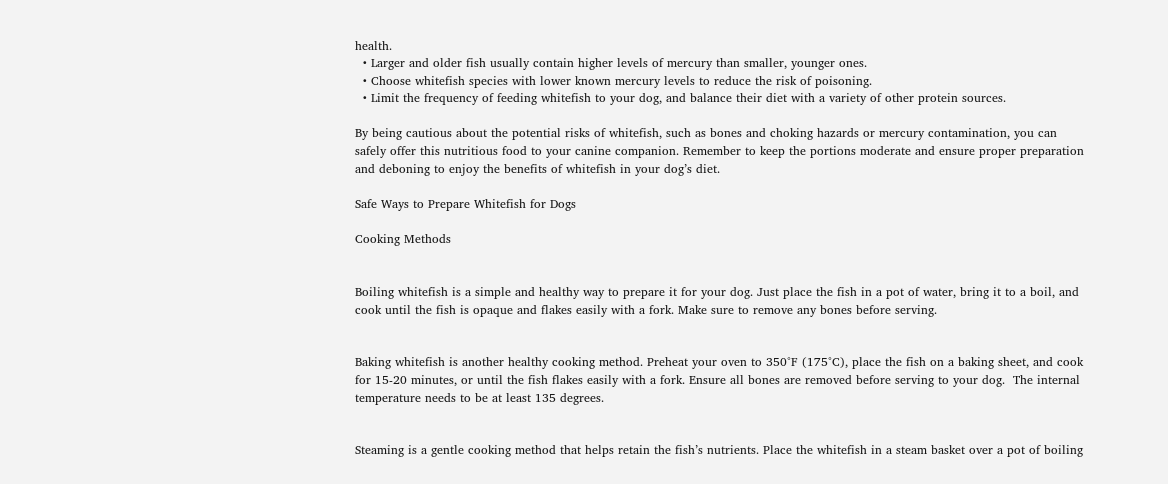health.
  • Larger and older fish usually contain higher levels of mercury than smaller, younger ones.
  • Choose whitefish species with lower known mercury levels to reduce the risk of poisoning.
  • Limit the frequency of feeding whitefish to your dog, and balance their diet with a variety of other protein sources.

By being cautious about the potential risks of whitefish, such as bones and choking hazards or mercury contamination, you can safely offer this nutritious food to your canine companion. Remember to keep the portions moderate and ensure proper preparation and deboning to enjoy the benefits of whitefish in your dog’s diet.

Safe Ways to Prepare Whitefish for Dogs

Cooking Methods


Boiling whitefish is a simple and healthy way to prepare it for your dog. Just place the fish in a pot of water, bring it to a boil, and cook until the fish is opaque and flakes easily with a fork. Make sure to remove any bones before serving.


Baking whitefish is another healthy cooking method. Preheat your oven to 350°F (175°C), place the fish on a baking sheet, and cook for 15-20 minutes, or until the fish flakes easily with a fork. Ensure all bones are removed before serving to your dog.  The internal temperature needs to be at least 135 degrees.


Steaming is a gentle cooking method that helps retain the fish’s nutrients. Place the whitefish in a steam basket over a pot of boiling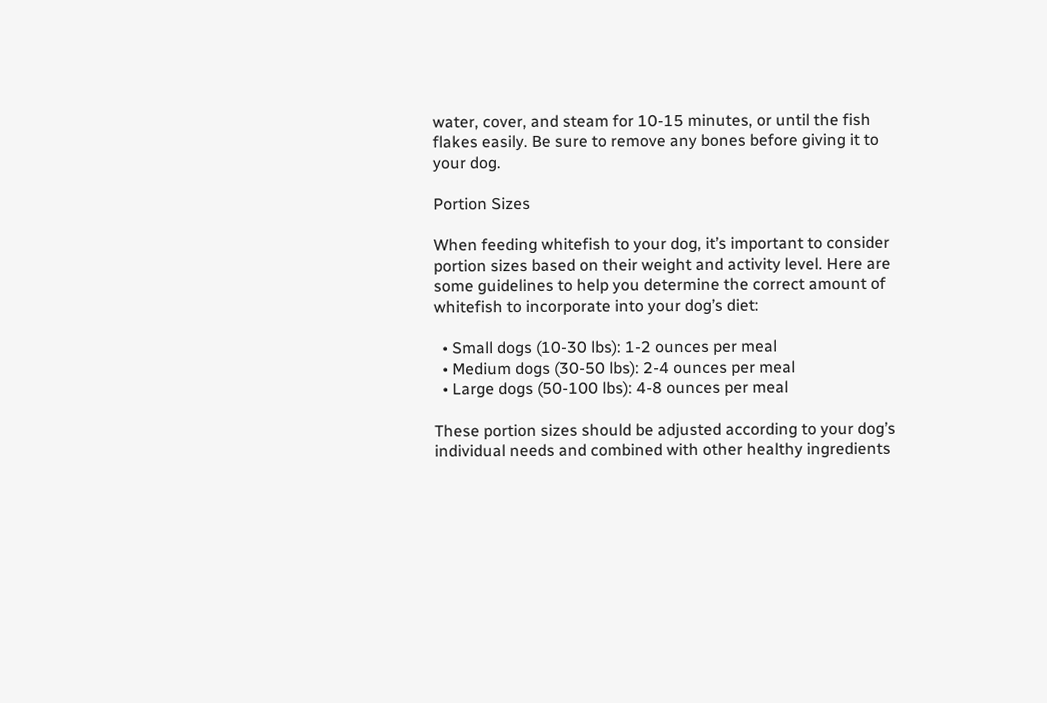water, cover, and steam for 10-15 minutes, or until the fish flakes easily. Be sure to remove any bones before giving it to your dog.

Portion Sizes

When feeding whitefish to your dog, it’s important to consider portion sizes based on their weight and activity level. Here are some guidelines to help you determine the correct amount of whitefish to incorporate into your dog’s diet:

  • Small dogs (10-30 lbs): 1-2 ounces per meal
  • Medium dogs (30-50 lbs): 2-4 ounces per meal
  • Large dogs (50-100 lbs): 4-8 ounces per meal

These portion sizes should be adjusted according to your dog’s individual needs and combined with other healthy ingredients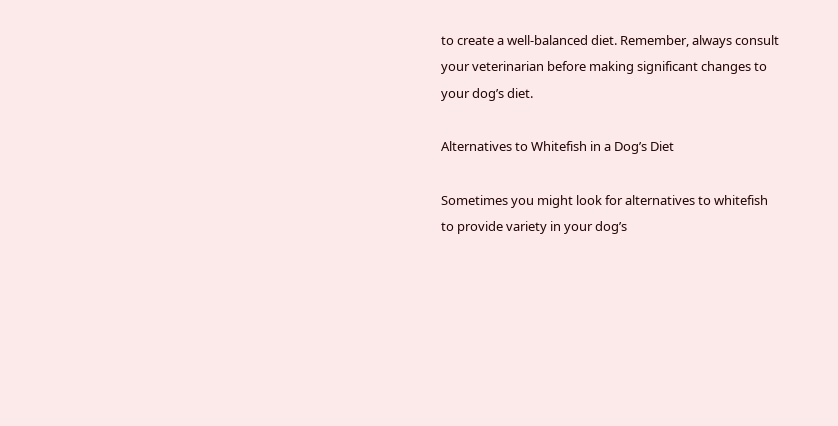to create a well-balanced diet. Remember, always consult your veterinarian before making significant changes to your dog’s diet.

Alternatives to Whitefish in a Dog’s Diet

Sometimes you might look for alternatives to whitefish to provide variety in your dog’s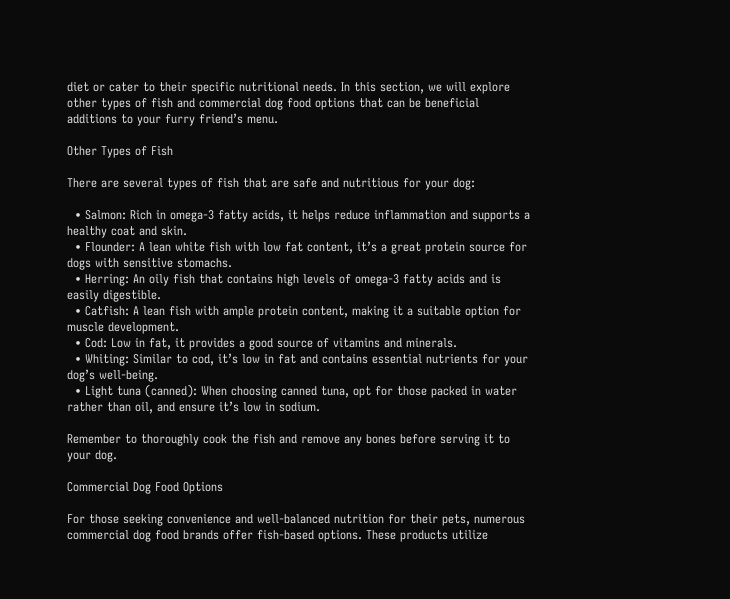diet or cater to their specific nutritional needs. In this section, we will explore other types of fish and commercial dog food options that can be beneficial additions to your furry friend’s menu.

Other Types of Fish

There are several types of fish that are safe and nutritious for your dog:

  • Salmon: Rich in omega-3 fatty acids, it helps reduce inflammation and supports a healthy coat and skin.
  • Flounder: A lean white fish with low fat content, it’s a great protein source for dogs with sensitive stomachs.
  • Herring: An oily fish that contains high levels of omega-3 fatty acids and is easily digestible.
  • Catfish: A lean fish with ample protein content, making it a suitable option for muscle development.
  • Cod: Low in fat, it provides a good source of vitamins and minerals.
  • Whiting: Similar to cod, it’s low in fat and contains essential nutrients for your dog’s well-being.
  • Light tuna (canned): When choosing canned tuna, opt for those packed in water rather than oil, and ensure it’s low in sodium.

Remember to thoroughly cook the fish and remove any bones before serving it to your dog.

Commercial Dog Food Options

For those seeking convenience and well-balanced nutrition for their pets, numerous commercial dog food brands offer fish-based options. These products utilize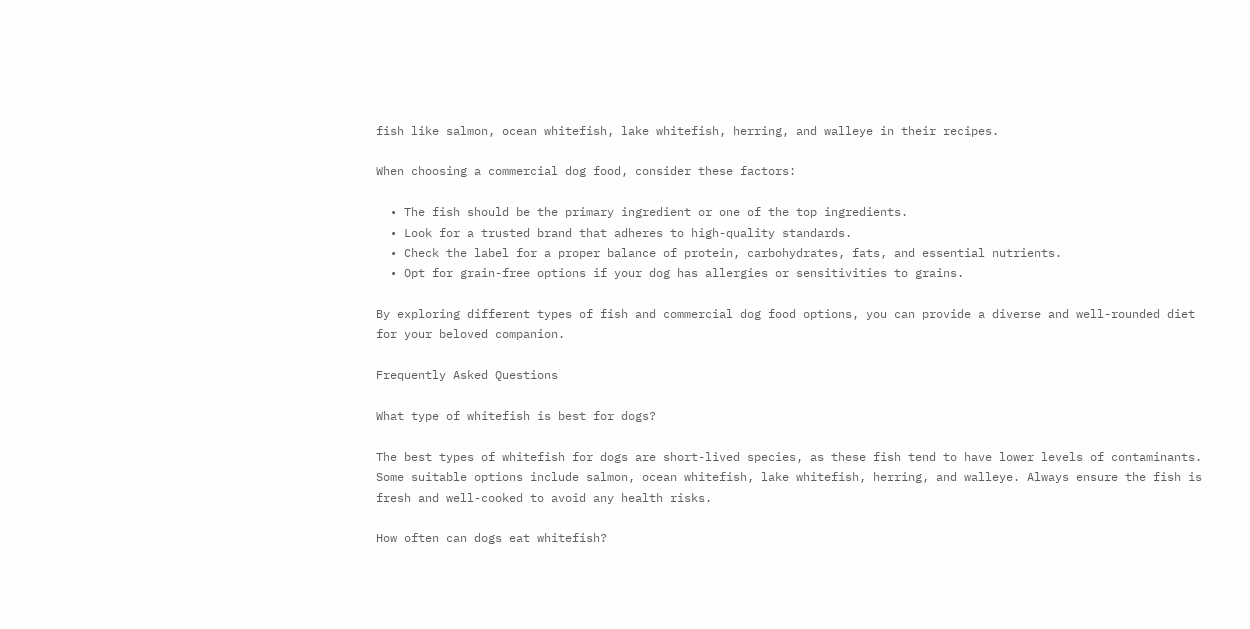fish like salmon, ocean whitefish, lake whitefish, herring, and walleye in their recipes.

When choosing a commercial dog food, consider these factors:

  • The fish should be the primary ingredient or one of the top ingredients.
  • Look for a trusted brand that adheres to high-quality standards.
  • Check the label for a proper balance of protein, carbohydrates, fats, and essential nutrients.
  • Opt for grain-free options if your dog has allergies or sensitivities to grains.

By exploring different types of fish and commercial dog food options, you can provide a diverse and well-rounded diet for your beloved companion.

Frequently Asked Questions

What type of whitefish is best for dogs?

The best types of whitefish for dogs are short-lived species, as these fish tend to have lower levels of contaminants. Some suitable options include salmon, ocean whitefish, lake whitefish, herring, and walleye. Always ensure the fish is fresh and well-cooked to avoid any health risks.

How often can dogs eat whitefish?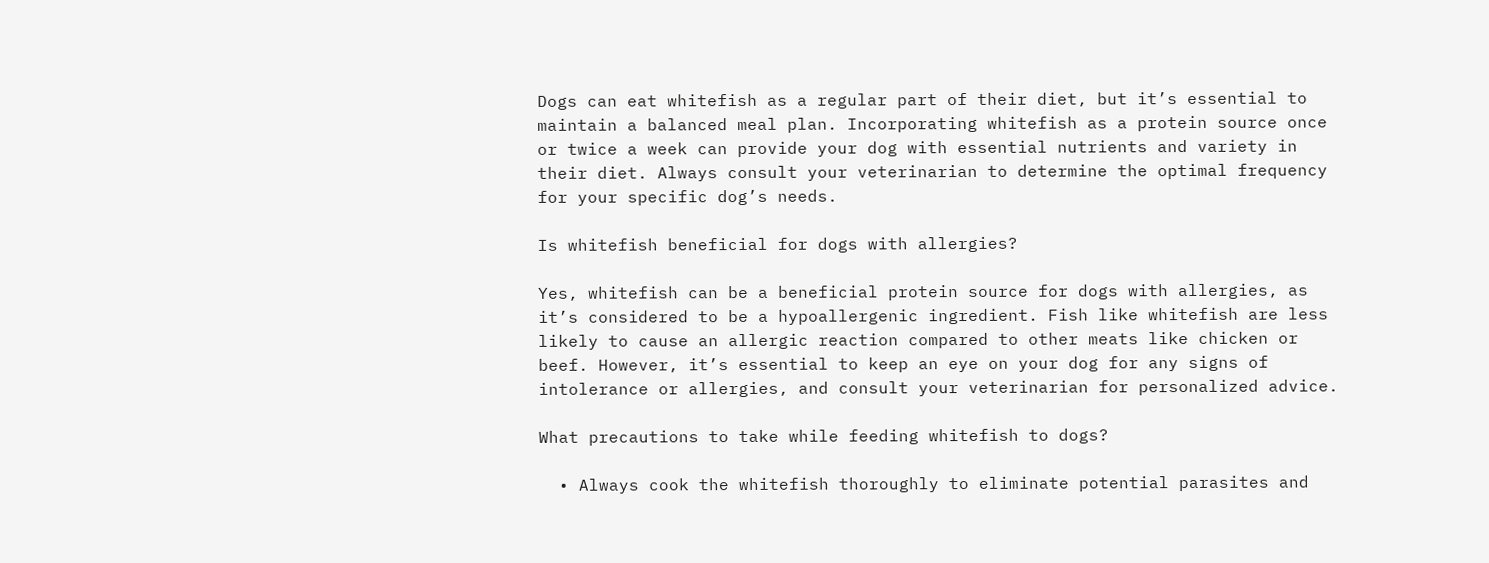Dogs can eat whitefish as a regular part of their diet, but it’s essential to maintain a balanced meal plan. Incorporating whitefish as a protein source once or twice a week can provide your dog with essential nutrients and variety in their diet. Always consult your veterinarian to determine the optimal frequency for your specific dog’s needs.

Is whitefish beneficial for dogs with allergies?

Yes, whitefish can be a beneficial protein source for dogs with allergies, as it’s considered to be a hypoallergenic ingredient. Fish like whitefish are less likely to cause an allergic reaction compared to other meats like chicken or beef. However, it’s essential to keep an eye on your dog for any signs of intolerance or allergies, and consult your veterinarian for personalized advice.

What precautions to take while feeding whitefish to dogs?

  • Always cook the whitefish thoroughly to eliminate potential parasites and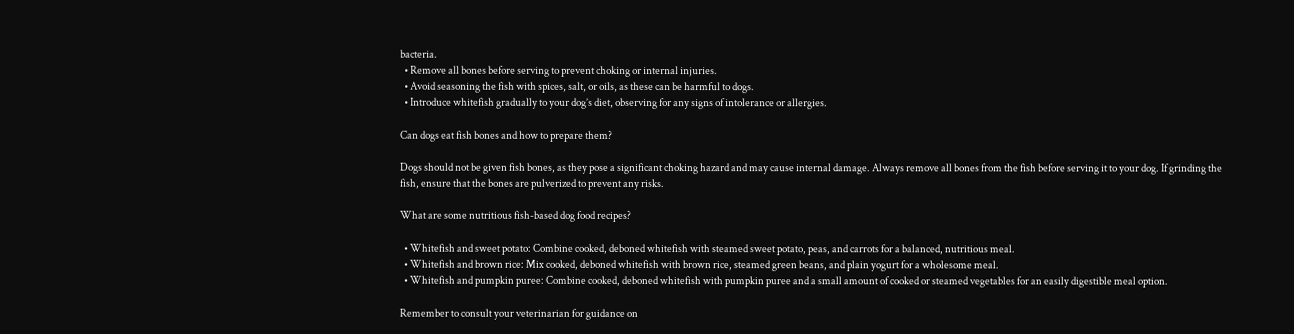bacteria.
  • Remove all bones before serving to prevent choking or internal injuries.
  • Avoid seasoning the fish with spices, salt, or oils, as these can be harmful to dogs.
  • Introduce whitefish gradually to your dog’s diet, observing for any signs of intolerance or allergies.

Can dogs eat fish bones and how to prepare them?

Dogs should not be given fish bones, as they pose a significant choking hazard and may cause internal damage. Always remove all bones from the fish before serving it to your dog. If grinding the fish, ensure that the bones are pulverized to prevent any risks.

What are some nutritious fish-based dog food recipes?

  • Whitefish and sweet potato: Combine cooked, deboned whitefish with steamed sweet potato, peas, and carrots for a balanced, nutritious meal.
  • Whitefish and brown rice: Mix cooked, deboned whitefish with brown rice, steamed green beans, and plain yogurt for a wholesome meal.
  • Whitefish and pumpkin puree: Combine cooked, deboned whitefish with pumpkin puree and a small amount of cooked or steamed vegetables for an easily digestible meal option.

Remember to consult your veterinarian for guidance on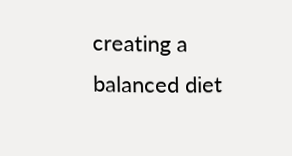creating a balanced diet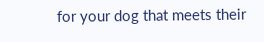for your dog that meets their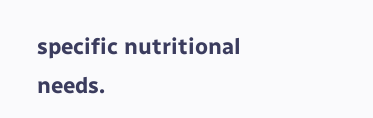specific nutritional needs.